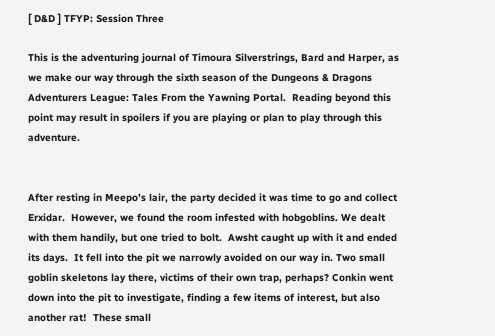[ D&D ] TFYP: Session Three

This is the adventuring journal of Timoura Silverstrings, Bard and Harper, as we make our way through the sixth season of the Dungeons & Dragons Adventurers League: Tales From the Yawning Portal.  Reading beyond this point may result in spoilers if you are playing or plan to play through this adventure.


After resting in Meepo’s lair, the party decided it was time to go and collect Erxidar.  However, we found the room infested with hobgoblins. We dealt with them handily, but one tried to bolt.  Awsht caught up with it and ended its days.  It fell into the pit we narrowly avoided on our way in. Two small goblin skeletons lay there, victims of their own trap, perhaps? Conkin went down into the pit to investigate, finding a few items of interest, but also another rat!  These small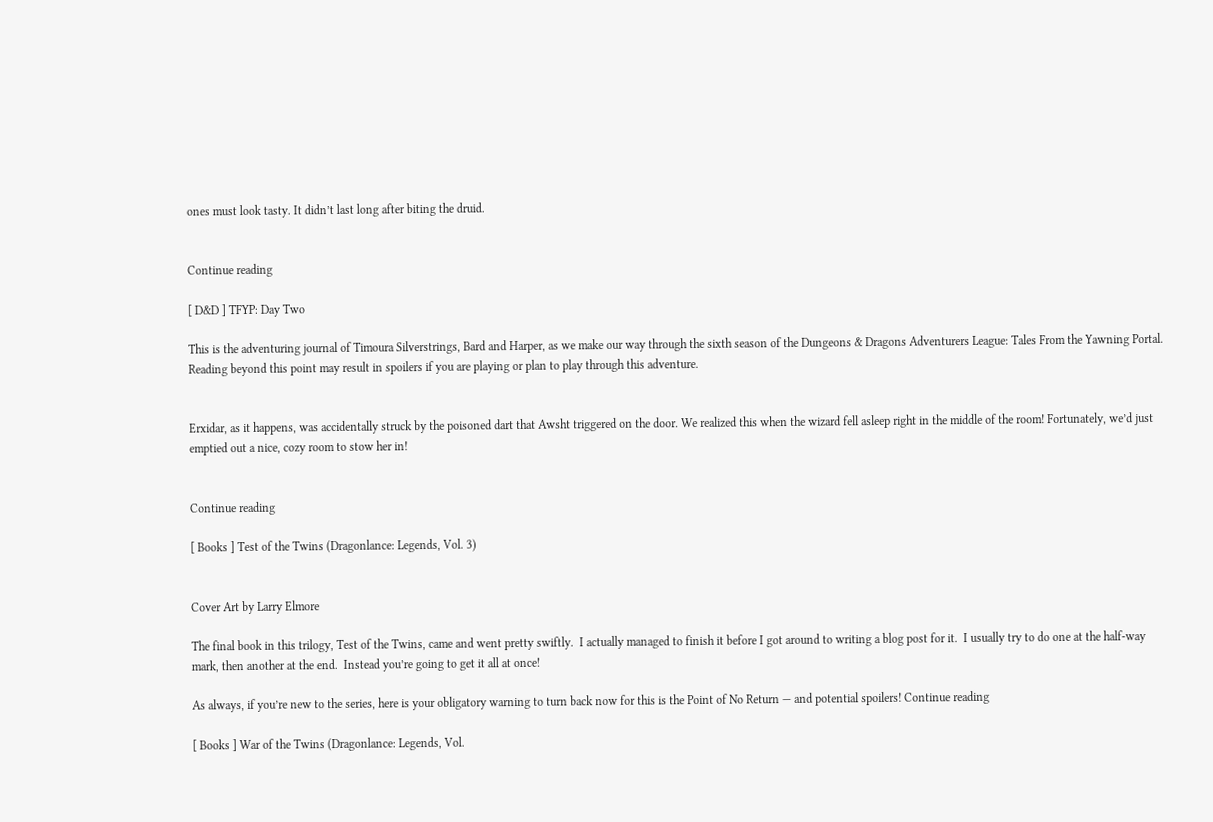ones must look tasty. It didn’t last long after biting the druid.


Continue reading

[ D&D ] TFYP: Day Two

This is the adventuring journal of Timoura Silverstrings, Bard and Harper, as we make our way through the sixth season of the Dungeons & Dragons Adventurers League: Tales From the Yawning Portal.  Reading beyond this point may result in spoilers if you are playing or plan to play through this adventure.


Erxidar, as it happens, was accidentally struck by the poisoned dart that Awsht triggered on the door. We realized this when the wizard fell asleep right in the middle of the room! Fortunately, we’d just emptied out a nice, cozy room to stow her in!


Continue reading

[ Books ] Test of the Twins (Dragonlance: Legends, Vol. 3)


Cover Art by Larry Elmore

The final book in this trilogy, Test of the Twins, came and went pretty swiftly.  I actually managed to finish it before I got around to writing a blog post for it.  I usually try to do one at the half-way mark, then another at the end.  Instead you’re going to get it all at once!

As always, if you’re new to the series, here is your obligatory warning to turn back now for this is the Point of No Return — and potential spoilers! Continue reading

[ Books ] War of the Twins (Dragonlance: Legends, Vol.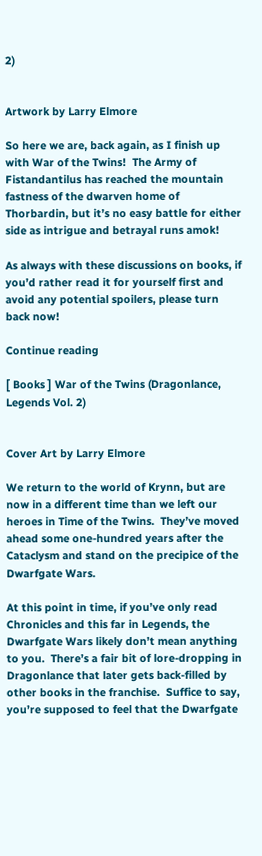2)


Artwork by Larry Elmore

So here we are, back again, as I finish up with War of the Twins!  The Army of Fistandantilus has reached the mountain fastness of the dwarven home of Thorbardin, but it’s no easy battle for either side as intrigue and betrayal runs amok!

As always with these discussions on books, if you’d rather read it for yourself first and avoid any potential spoilers, please turn back now!

Continue reading

[ Books ] War of the Twins (Dragonlance, Legends Vol. 2)


Cover Art by Larry Elmore

We return to the world of Krynn, but are now in a different time than we left our heroes in Time of the Twins.  They’ve moved ahead some one-hundred years after the Cataclysm and stand on the precipice of the Dwarfgate Wars.

At this point in time, if you’ve only read Chronicles and this far in Legends, the Dwarfgate Wars likely don’t mean anything to you.  There’s a fair bit of lore-dropping in Dragonlance that later gets back-filled by other books in the franchise.  Suffice to say, you’re supposed to feel that the Dwarfgate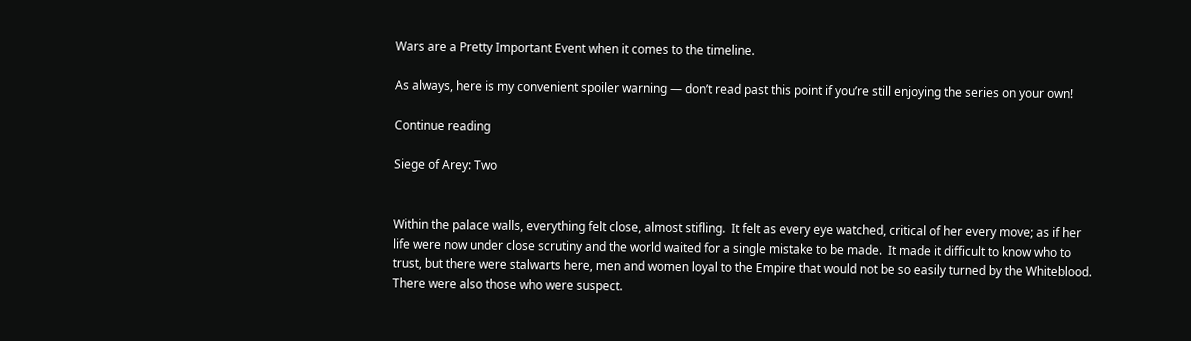Wars are a Pretty Important Event when it comes to the timeline.

As always, here is my convenient spoiler warning — don’t read past this point if you’re still enjoying the series on your own!

Continue reading

Siege of Arey: Two


Within the palace walls, everything felt close, almost stifling.  It felt as every eye watched, critical of her every move; as if her life were now under close scrutiny and the world waited for a single mistake to be made.  It made it difficult to know who to trust, but there were stalwarts here, men and women loyal to the Empire that would not be so easily turned by the Whiteblood.  There were also those who were suspect.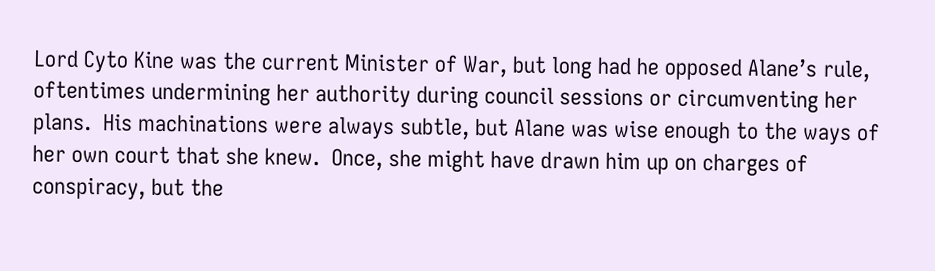Lord Cyto Kine was the current Minister of War, but long had he opposed Alane’s rule, oftentimes undermining her authority during council sessions or circumventing her plans.  His machinations were always subtle, but Alane was wise enough to the ways of her own court that she knew.  Once, she might have drawn him up on charges of conspiracy, but the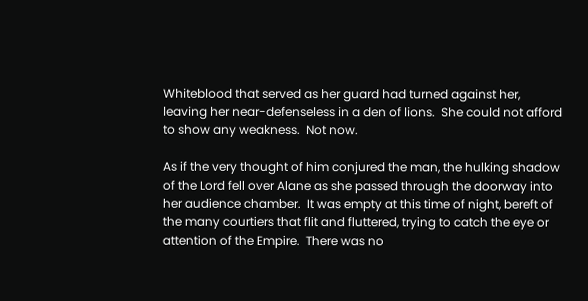Whiteblood that served as her guard had turned against her, leaving her near-defenseless in a den of lions.  She could not afford to show any weakness.  Not now.

As if the very thought of him conjured the man, the hulking shadow of the Lord fell over Alane as she passed through the doorway into her audience chamber.  It was empty at this time of night, bereft of the many courtiers that flit and fluttered, trying to catch the eye or attention of the Empire.  There was no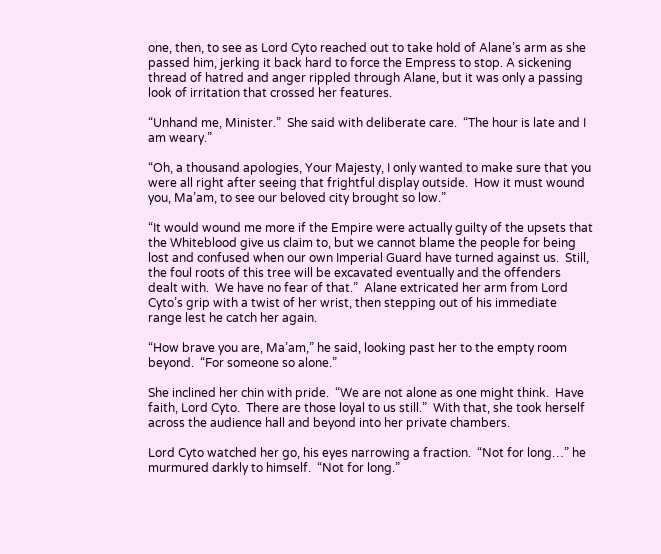one, then, to see as Lord Cyto reached out to take hold of Alane’s arm as she passed him, jerking it back hard to force the Empress to stop. A sickening thread of hatred and anger rippled through Alane, but it was only a passing look of irritation that crossed her features.

“Unhand me, Minister.”  She said with deliberate care.  “The hour is late and I am weary.”

“Oh, a thousand apologies, Your Majesty, I only wanted to make sure that you were all right after seeing that frightful display outside.  How it must wound you, Ma’am, to see our beloved city brought so low.”

“It would wound me more if the Empire were actually guilty of the upsets that the Whiteblood give us claim to, but we cannot blame the people for being lost and confused when our own Imperial Guard have turned against us.  Still, the foul roots of this tree will be excavated eventually and the offenders dealt with.  We have no fear of that.”  Alane extricated her arm from Lord Cyto’s grip with a twist of her wrist, then stepping out of his immediate range lest he catch her again.

“How brave you are, Ma’am,” he said, looking past her to the empty room beyond.  “For someone so alone.”

She inclined her chin with pride.  “We are not alone as one might think.  Have faith, Lord Cyto.  There are those loyal to us still.”  With that, she took herself across the audience hall and beyond into her private chambers.

Lord Cyto watched her go, his eyes narrowing a fraction.  “Not for long…” he murmured darkly to himself.  “Not for long.”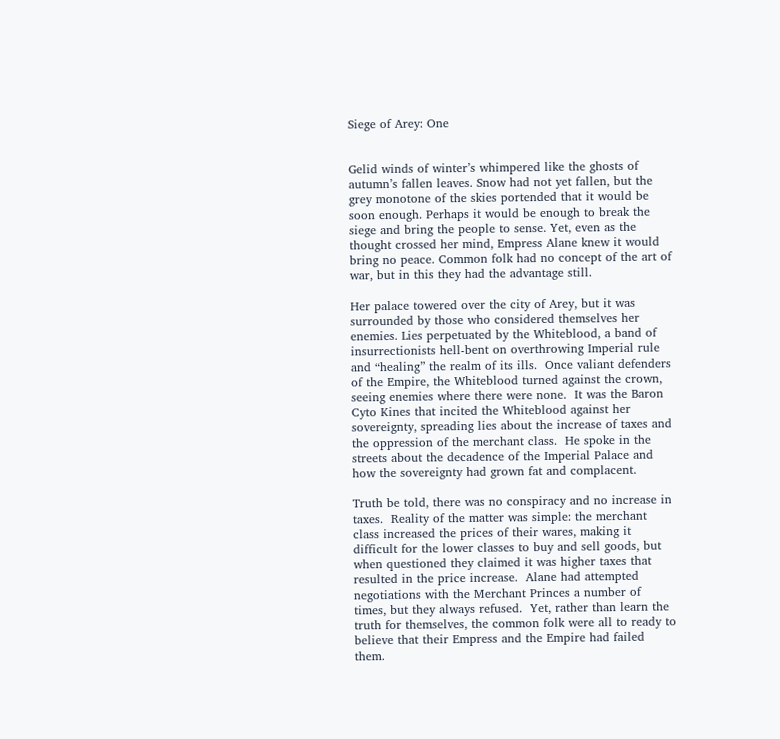Siege of Arey: One


Gelid winds of winter’s whimpered like the ghosts of autumn’s fallen leaves. Snow had not yet fallen, but the grey monotone of the skies portended that it would be soon enough. Perhaps it would be enough to break the siege and bring the people to sense. Yet, even as the thought crossed her mind, Empress Alane knew it would bring no peace. Common folk had no concept of the art of war, but in this they had the advantage still.

Her palace towered over the city of Arey, but it was surrounded by those who considered themselves her enemies. Lies perpetuated by the Whiteblood, a band of insurrectionists hell-bent on overthrowing Imperial rule and “healing” the realm of its ills.  Once valiant defenders of the Empire, the Whiteblood turned against the crown, seeing enemies where there were none.  It was the Baron Cyto Kines that incited the Whiteblood against her sovereignty, spreading lies about the increase of taxes and the oppression of the merchant class.  He spoke in the streets about the decadence of the Imperial Palace and how the sovereignty had grown fat and complacent.

Truth be told, there was no conspiracy and no increase in taxes.  Reality of the matter was simple: the merchant class increased the prices of their wares, making it difficult for the lower classes to buy and sell goods, but when questioned they claimed it was higher taxes that resulted in the price increase.  Alane had attempted negotiations with the Merchant Princes a number of times, but they always refused.  Yet, rather than learn the truth for themselves, the common folk were all to ready to believe that their Empress and the Empire had failed them.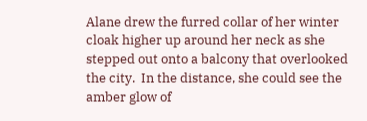Alane drew the furred collar of her winter cloak higher up around her neck as she stepped out onto a balcony that overlooked the city.  In the distance, she could see the amber glow of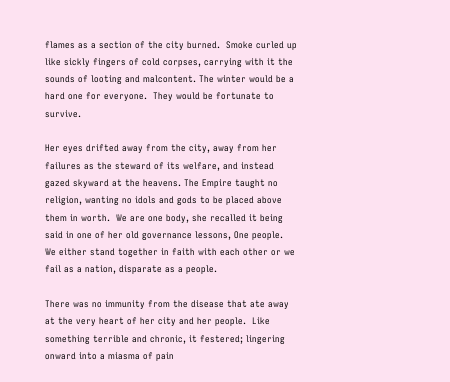flames as a section of the city burned.  Smoke curled up like sickly fingers of cold corpses, carrying with it the sounds of looting and malcontent. The winter would be a hard one for everyone.  They would be fortunate to survive.

Her eyes drifted away from the city, away from her failures as the steward of its welfare, and instead gazed skyward at the heavens. The Empire taught no religion, wanting no idols and gods to be placed above them in worth.  We are one body, she recalled it being said in one of her old governance lessons, One people.  We either stand together in faith with each other or we fail as a nation, disparate as a people.

There was no immunity from the disease that ate away at the very heart of her city and her people.  Like something terrible and chronic, it festered; lingering onward into a miasma of pain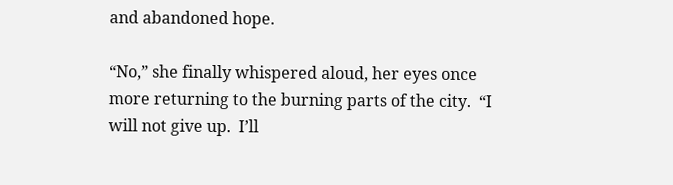and abandoned hope.

“No,” she finally whispered aloud, her eyes once more returning to the burning parts of the city.  “I will not give up.  I’ll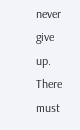never give up.  There must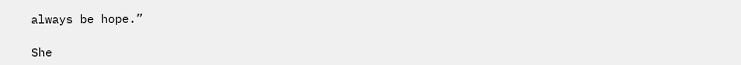always be hope.”

She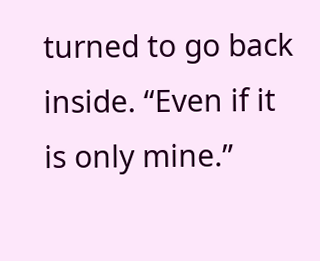turned to go back inside. “Even if it is only mine.”